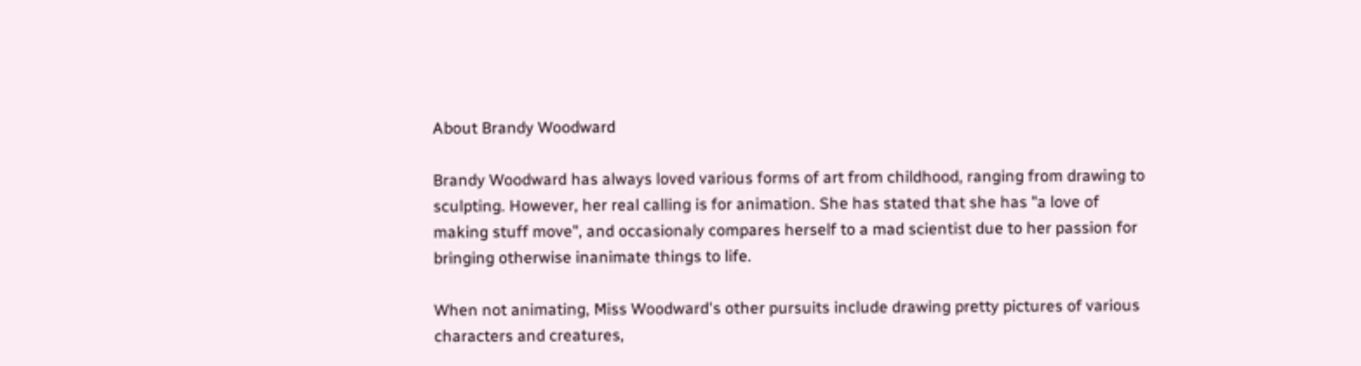About Brandy Woodward

Brandy Woodward has always loved various forms of art from childhood, ranging from drawing to sculpting. However, her real calling is for animation. She has stated that she has "a love of making stuff move", and occasionaly compares herself to a mad scientist due to her passion for bringing otherwise inanimate things to life.

When not animating, Miss Woodward's other pursuits include drawing pretty pictures of various characters and creatures,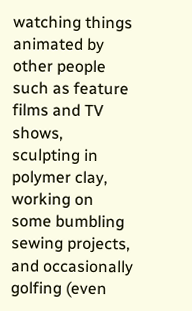watching things animated by other people such as feature films and TV shows, sculpting in polymer clay, working on some bumbling sewing projects, and occasionally golfing (even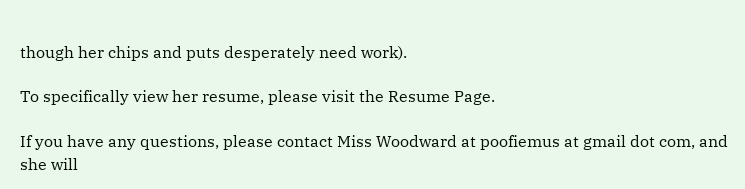though her chips and puts desperately need work).

To specifically view her resume, please visit the Resume Page.

If you have any questions, please contact Miss Woodward at poofiemus at gmail dot com, and she will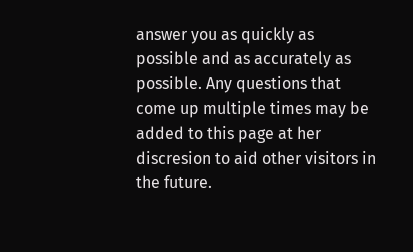answer you as quickly as possible and as accurately as possible. Any questions that come up multiple times may be added to this page at her discresion to aid other visitors in the future.